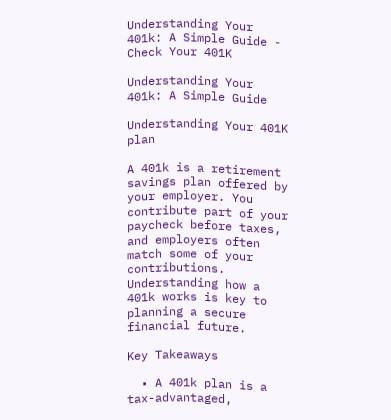Understanding Your 401k: A Simple Guide - Check Your 401K

Understanding Your 401k: A Simple Guide

Understanding Your 401K plan

A 401k is a retirement savings plan offered by your employer. You contribute part of your paycheck before taxes, and employers often match some of your contributions. Understanding how a 401k works is key to planning a secure financial future.

Key Takeaways

  • A 401k plan is a tax-advantaged,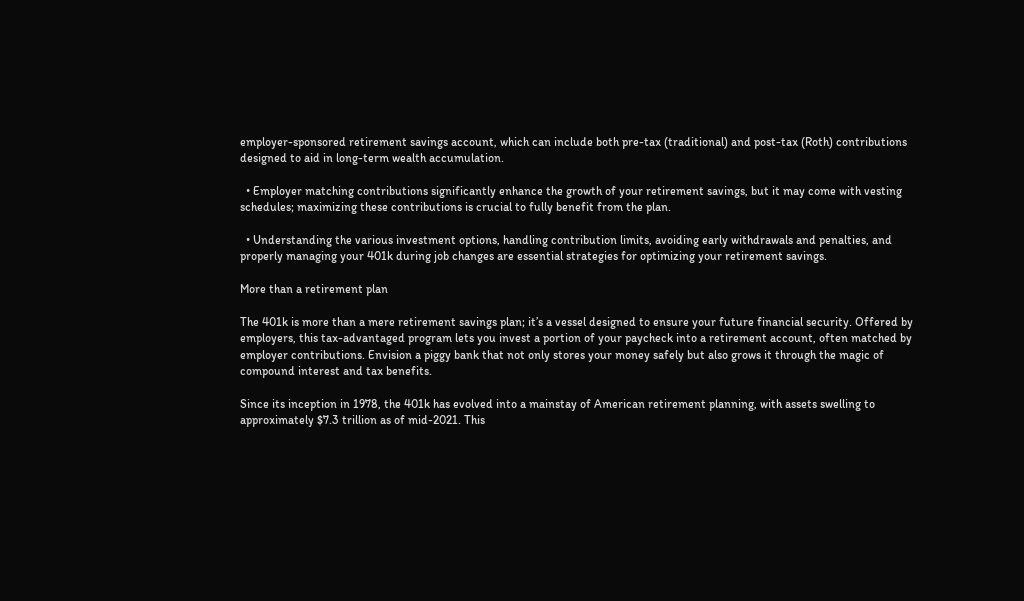employer-sponsored retirement savings account, which can include both pre-tax (traditional) and post-tax (Roth) contributions designed to aid in long-term wealth accumulation.

  • Employer matching contributions significantly enhance the growth of your retirement savings, but it may come with vesting schedules; maximizing these contributions is crucial to fully benefit from the plan.

  • Understanding the various investment options, handling contribution limits, avoiding early withdrawals and penalties, and properly managing your 401k during job changes are essential strategies for optimizing your retirement savings.

More than a retirement plan

The 401k is more than a mere retirement savings plan; it’s a vessel designed to ensure your future financial security. Offered by employers, this tax-advantaged program lets you invest a portion of your paycheck into a retirement account, often matched by employer contributions. Envision a piggy bank that not only stores your money safely but also grows it through the magic of compound interest and tax benefits.

Since its inception in 1978, the 401k has evolved into a mainstay of American retirement planning, with assets swelling to approximately $7.3 trillion as of mid-2021. This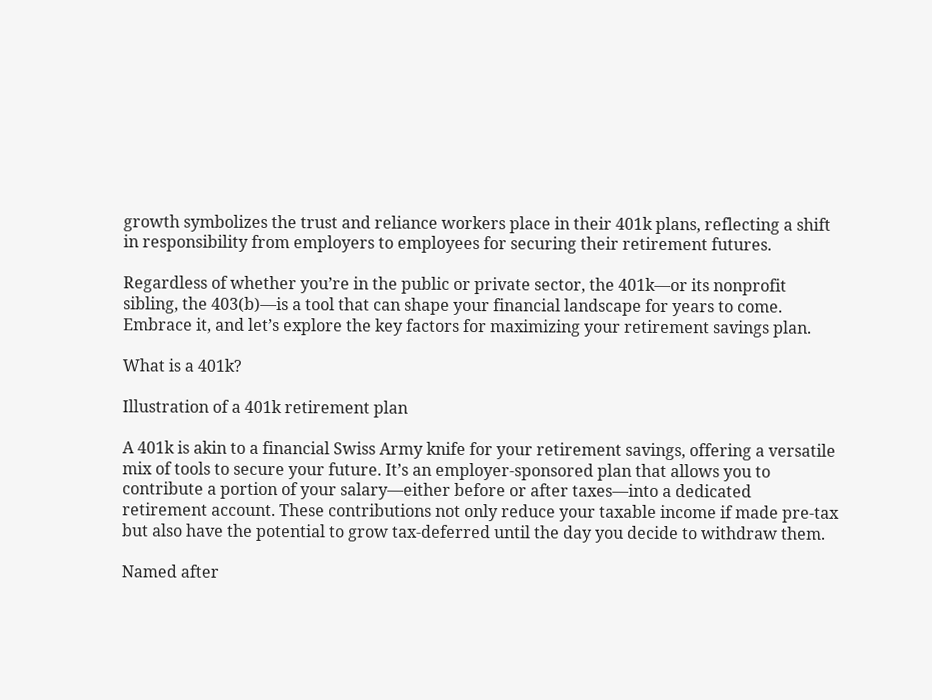growth symbolizes the trust and reliance workers place in their 401k plans, reflecting a shift in responsibility from employers to employees for securing their retirement futures.

Regardless of whether you’re in the public or private sector, the 401k—or its nonprofit sibling, the 403(b)—is a tool that can shape your financial landscape for years to come. Embrace it, and let’s explore the key factors for maximizing your retirement savings plan.

What is a 401k?

Illustration of a 401k retirement plan

A 401k is akin to a financial Swiss Army knife for your retirement savings, offering a versatile mix of tools to secure your future. It’s an employer-sponsored plan that allows you to contribute a portion of your salary—either before or after taxes—into a dedicated retirement account. These contributions not only reduce your taxable income if made pre-tax but also have the potential to grow tax-deferred until the day you decide to withdraw them.

Named after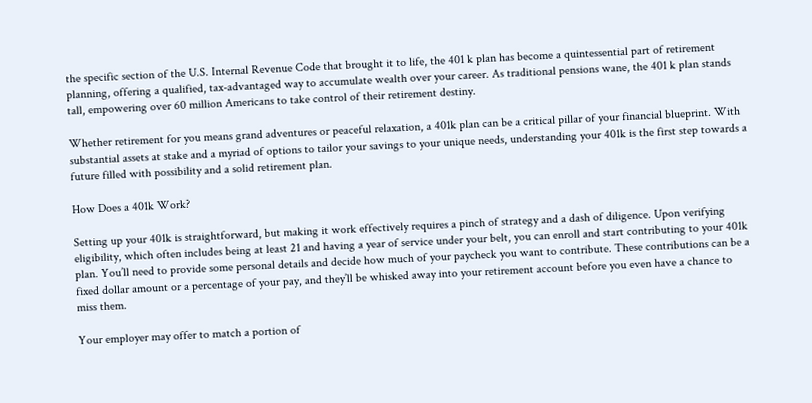the specific section of the U.S. Internal Revenue Code that brought it to life, the 401 k plan has become a quintessential part of retirement planning, offering a qualified, tax-advantaged way to accumulate wealth over your career. As traditional pensions wane, the 401 k plan stands tall, empowering over 60 million Americans to take control of their retirement destiny.

Whether retirement for you means grand adventures or peaceful relaxation, a 401k plan can be a critical pillar of your financial blueprint. With substantial assets at stake and a myriad of options to tailor your savings to your unique needs, understanding your 401k is the first step towards a future filled with possibility and a solid retirement plan.

How Does a 401k Work?

Setting up your 401k is straightforward, but making it work effectively requires a pinch of strategy and a dash of diligence. Upon verifying eligibility, which often includes being at least 21 and having a year of service under your belt, you can enroll and start contributing to your 401k plan. You’ll need to provide some personal details and decide how much of your paycheck you want to contribute. These contributions can be a fixed dollar amount or a percentage of your pay, and they’ll be whisked away into your retirement account before you even have a chance to miss them.

Your employer may offer to match a portion of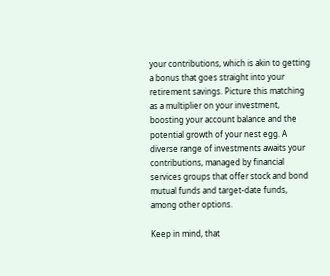your contributions, which is akin to getting a bonus that goes straight into your retirement savings. Picture this matching as a multiplier on your investment, boosting your account balance and the potential growth of your nest egg. A diverse range of investments awaits your contributions, managed by financial services groups that offer stock and bond mutual funds and target-date funds, among other options.

Keep in mind, that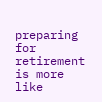preparing for retirement is more like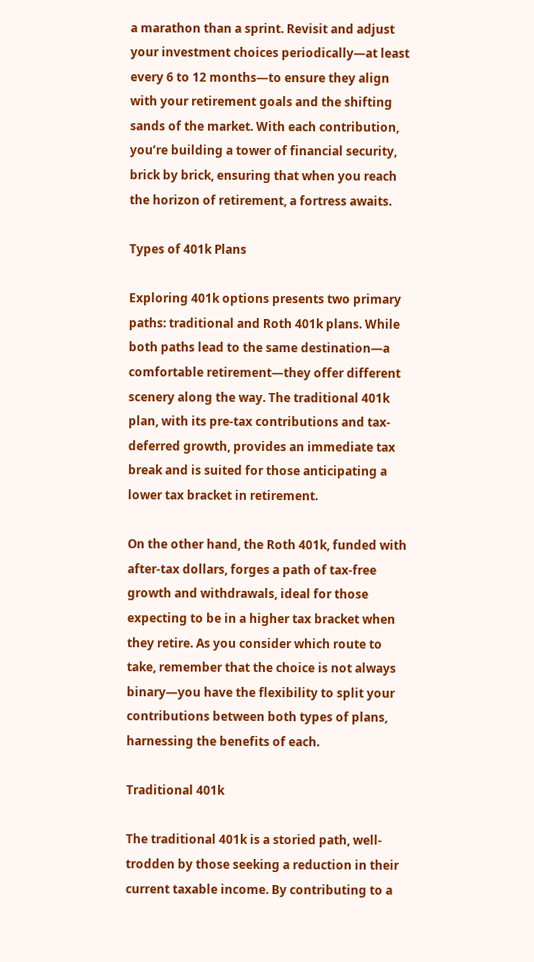a marathon than a sprint. Revisit and adjust your investment choices periodically—at least every 6 to 12 months—to ensure they align with your retirement goals and the shifting sands of the market. With each contribution, you’re building a tower of financial security, brick by brick, ensuring that when you reach the horizon of retirement, a fortress awaits.

Types of 401k Plans

Exploring 401k options presents two primary paths: traditional and Roth 401k plans. While both paths lead to the same destination—a comfortable retirement—they offer different scenery along the way. The traditional 401k plan, with its pre-tax contributions and tax-deferred growth, provides an immediate tax break and is suited for those anticipating a lower tax bracket in retirement.

On the other hand, the Roth 401k, funded with after-tax dollars, forges a path of tax-free growth and withdrawals, ideal for those expecting to be in a higher tax bracket when they retire. As you consider which route to take, remember that the choice is not always binary—you have the flexibility to split your contributions between both types of plans, harnessing the benefits of each.

Traditional 401k

The traditional 401k is a storied path, well-trodden by those seeking a reduction in their current taxable income. By contributing to a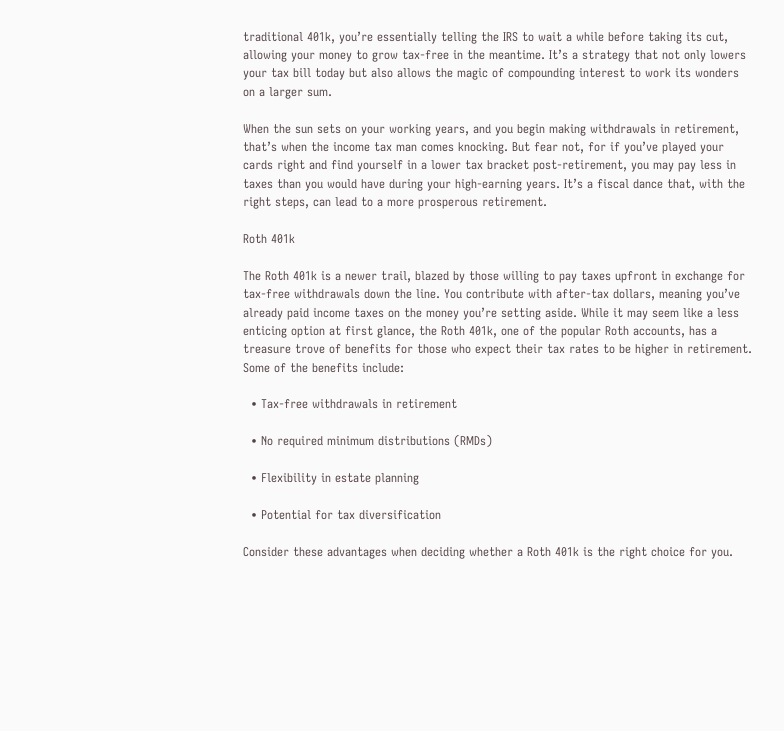traditional 401k, you’re essentially telling the IRS to wait a while before taking its cut, allowing your money to grow tax-free in the meantime. It’s a strategy that not only lowers your tax bill today but also allows the magic of compounding interest to work its wonders on a larger sum.

When the sun sets on your working years, and you begin making withdrawals in retirement, that’s when the income tax man comes knocking. But fear not, for if you’ve played your cards right and find yourself in a lower tax bracket post-retirement, you may pay less in taxes than you would have during your high-earning years. It’s a fiscal dance that, with the right steps, can lead to a more prosperous retirement.

Roth 401k

The Roth 401k is a newer trail, blazed by those willing to pay taxes upfront in exchange for tax-free withdrawals down the line. You contribute with after-tax dollars, meaning you’ve already paid income taxes on the money you’re setting aside. While it may seem like a less enticing option at first glance, the Roth 401k, one of the popular Roth accounts, has a treasure trove of benefits for those who expect their tax rates to be higher in retirement. Some of the benefits include:

  • Tax-free withdrawals in retirement

  • No required minimum distributions (RMDs)

  • Flexibility in estate planning

  • Potential for tax diversification

Consider these advantages when deciding whether a Roth 401k is the right choice for you.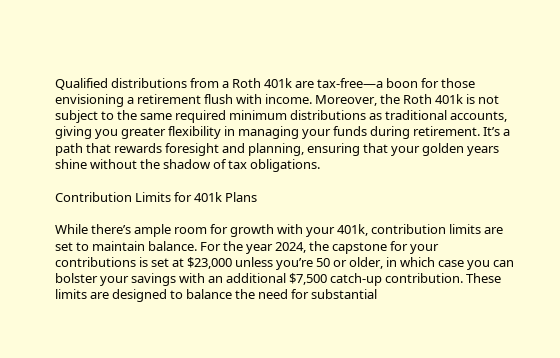Qualified distributions from a Roth 401k are tax-free—a boon for those envisioning a retirement flush with income. Moreover, the Roth 401k is not subject to the same required minimum distributions as traditional accounts, giving you greater flexibility in managing your funds during retirement. It’s a path that rewards foresight and planning, ensuring that your golden years shine without the shadow of tax obligations.

Contribution Limits for 401k Plans

While there’s ample room for growth with your 401k, contribution limits are set to maintain balance. For the year 2024, the capstone for your contributions is set at $23,000 unless you’re 50 or older, in which case you can bolster your savings with an additional $7,500 catch-up contribution. These limits are designed to balance the need for substantial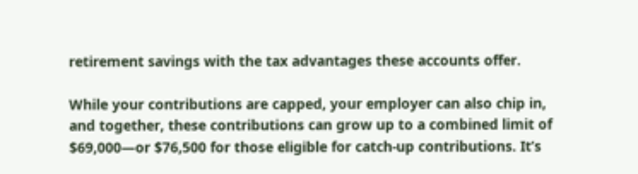retirement savings with the tax advantages these accounts offer.

While your contributions are capped, your employer can also chip in, and together, these contributions can grow up to a combined limit of $69,000—or $76,500 for those eligible for catch-up contributions. It’s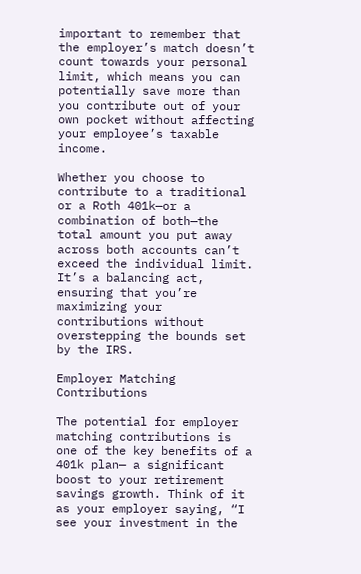important to remember that the employer’s match doesn’t count towards your personal limit, which means you can potentially save more than you contribute out of your own pocket without affecting your employee’s taxable income.

Whether you choose to contribute to a traditional or a Roth 401k—or a combination of both—the total amount you put away across both accounts can’t exceed the individual limit. It’s a balancing act, ensuring that you’re maximizing your contributions without overstepping the bounds set by the IRS.

Employer Matching Contributions

The potential for employer matching contributions is one of the key benefits of a 401k plan— a significant boost to your retirement savings growth. Think of it as your employer saying, “I see your investment in the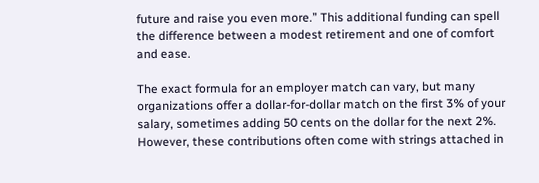future and raise you even more.” This additional funding can spell the difference between a modest retirement and one of comfort and ease.

The exact formula for an employer match can vary, but many organizations offer a dollar-for-dollar match on the first 3% of your salary, sometimes adding 50 cents on the dollar for the next 2%. However, these contributions often come with strings attached in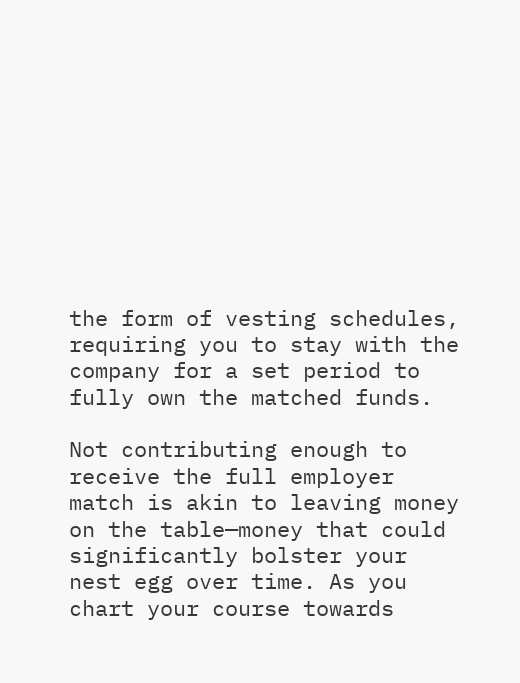the form of vesting schedules, requiring you to stay with the company for a set period to fully own the matched funds.

Not contributing enough to receive the full employer match is akin to leaving money on the table—money that could significantly bolster your nest egg over time. As you chart your course towards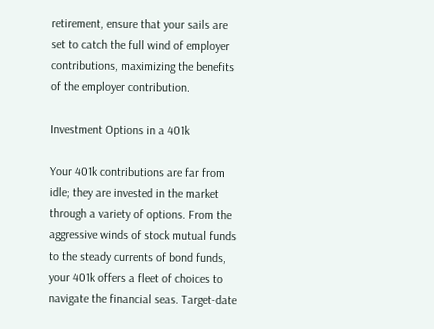retirement, ensure that your sails are set to catch the full wind of employer contributions, maximizing the benefits of the employer contribution.

Investment Options in a 401k

Your 401k contributions are far from idle; they are invested in the market through a variety of options. From the aggressive winds of stock mutual funds to the steady currents of bond funds, your 401k offers a fleet of choices to navigate the financial seas. Target-date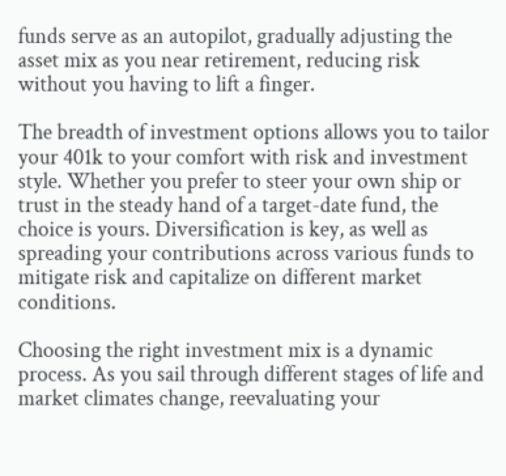funds serve as an autopilot, gradually adjusting the asset mix as you near retirement, reducing risk without you having to lift a finger.

The breadth of investment options allows you to tailor your 401k to your comfort with risk and investment style. Whether you prefer to steer your own ship or trust in the steady hand of a target-date fund, the choice is yours. Diversification is key, as well as spreading your contributions across various funds to mitigate risk and capitalize on different market conditions.

Choosing the right investment mix is a dynamic process. As you sail through different stages of life and market climates change, reevaluating your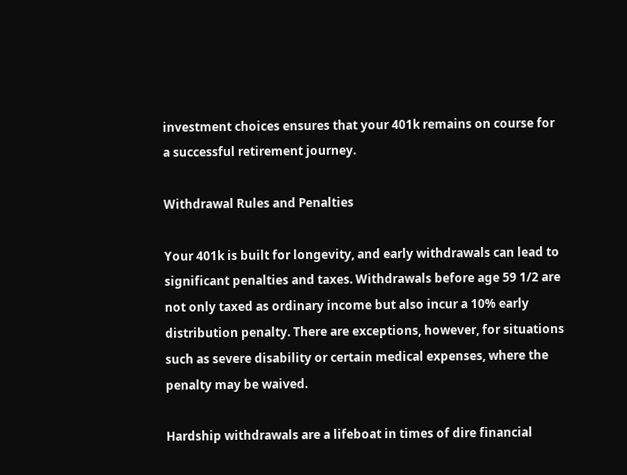investment choices ensures that your 401k remains on course for a successful retirement journey.

Withdrawal Rules and Penalties

Your 401k is built for longevity, and early withdrawals can lead to significant penalties and taxes. Withdrawals before age 59 1/2 are not only taxed as ordinary income but also incur a 10% early distribution penalty. There are exceptions, however, for situations such as severe disability or certain medical expenses, where the penalty may be waived.

Hardship withdrawals are a lifeboat in times of dire financial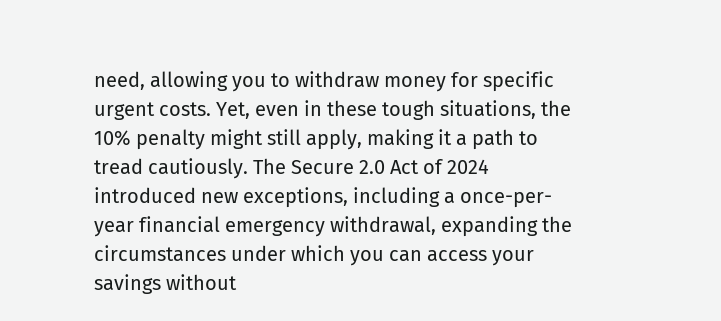need, allowing you to withdraw money for specific urgent costs. Yet, even in these tough situations, the 10% penalty might still apply, making it a path to tread cautiously. The Secure 2.0 Act of 2024 introduced new exceptions, including a once-per-year financial emergency withdrawal, expanding the circumstances under which you can access your savings without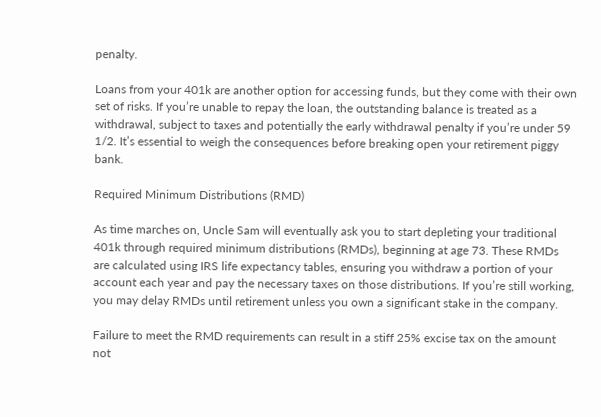penalty.

Loans from your 401k are another option for accessing funds, but they come with their own set of risks. If you’re unable to repay the loan, the outstanding balance is treated as a withdrawal, subject to taxes and potentially the early withdrawal penalty if you’re under 59 1/2. It’s essential to weigh the consequences before breaking open your retirement piggy bank.

Required Minimum Distributions (RMD)

As time marches on, Uncle Sam will eventually ask you to start depleting your traditional 401k through required minimum distributions (RMDs), beginning at age 73. These RMDs are calculated using IRS life expectancy tables, ensuring you withdraw a portion of your account each year and pay the necessary taxes on those distributions. If you’re still working, you may delay RMDs until retirement unless you own a significant stake in the company.

Failure to meet the RMD requirements can result in a stiff 25% excise tax on the amount not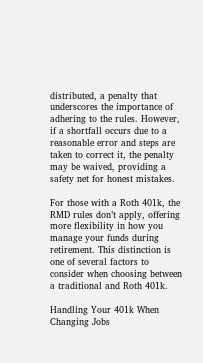distributed, a penalty that underscores the importance of adhering to the rules. However, if a shortfall occurs due to a reasonable error and steps are taken to correct it, the penalty may be waived, providing a safety net for honest mistakes.

For those with a Roth 401k, the RMD rules don’t apply, offering more flexibility in how you manage your funds during retirement. This distinction is one of several factors to consider when choosing between a traditional and Roth 401k.

Handling Your 401k When Changing Jobs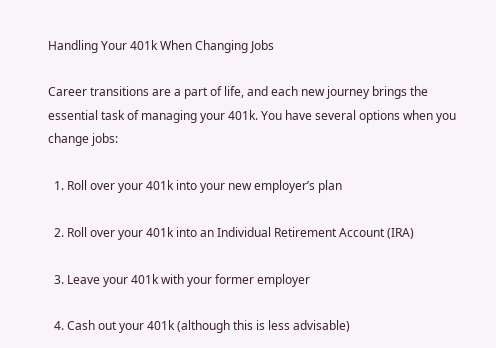Handling Your 401k When Changing Jobs

Career transitions are a part of life, and each new journey brings the essential task of managing your 401k. You have several options when you change jobs:

  1. Roll over your 401k into your new employer’s plan

  2. Roll over your 401k into an Individual Retirement Account (IRA)

  3. Leave your 401k with your former employer

  4. Cash out your 401k (although this is less advisable)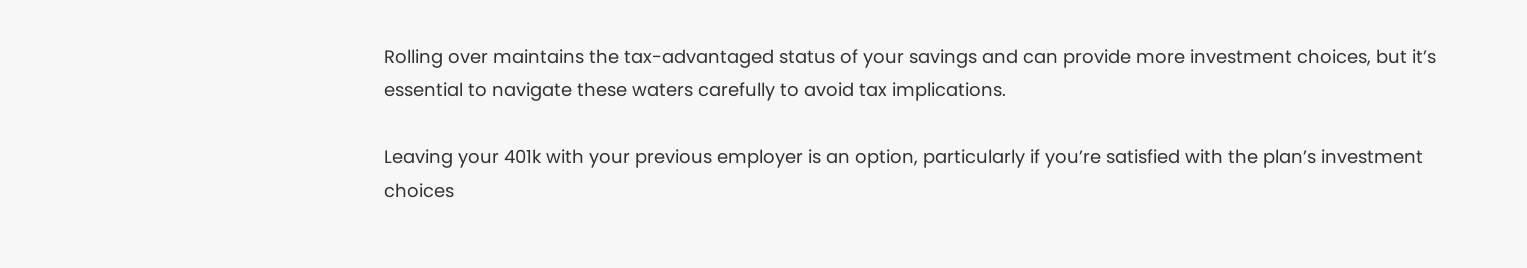Rolling over maintains the tax-advantaged status of your savings and can provide more investment choices, but it’s essential to navigate these waters carefully to avoid tax implications.

Leaving your 401k with your previous employer is an option, particularly if you’re satisfied with the plan’s investment choices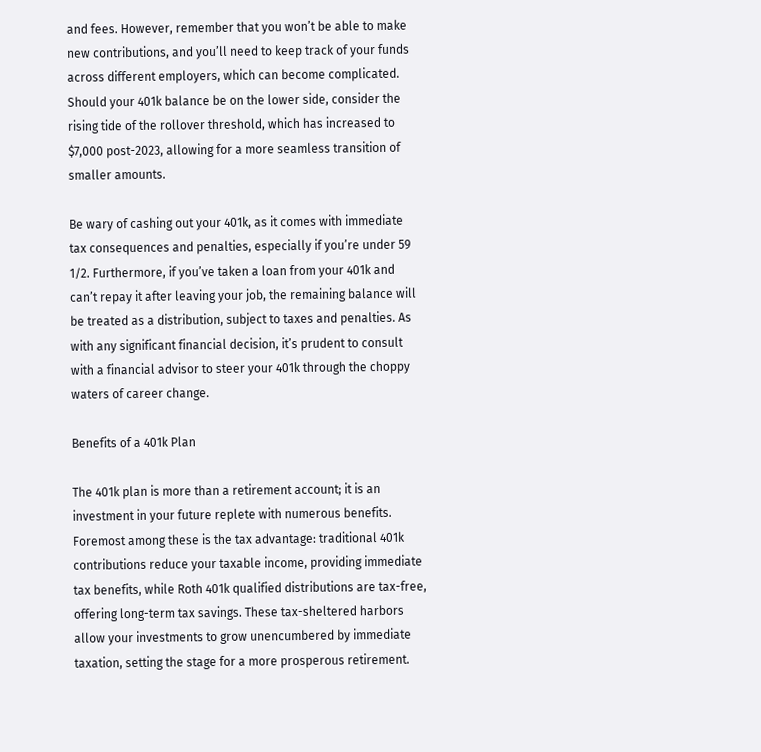and fees. However, remember that you won’t be able to make new contributions, and you’ll need to keep track of your funds across different employers, which can become complicated. Should your 401k balance be on the lower side, consider the rising tide of the rollover threshold, which has increased to $7,000 post-2023, allowing for a more seamless transition of smaller amounts.

Be wary of cashing out your 401k, as it comes with immediate tax consequences and penalties, especially if you’re under 59 1/2. Furthermore, if you’ve taken a loan from your 401k and can’t repay it after leaving your job, the remaining balance will be treated as a distribution, subject to taxes and penalties. As with any significant financial decision, it’s prudent to consult with a financial advisor to steer your 401k through the choppy waters of career change.

Benefits of a 401k Plan

The 401k plan is more than a retirement account; it is an investment in your future replete with numerous benefits. Foremost among these is the tax advantage: traditional 401k contributions reduce your taxable income, providing immediate tax benefits, while Roth 401k qualified distributions are tax-free, offering long-term tax savings. These tax-sheltered harbors allow your investments to grow unencumbered by immediate taxation, setting the stage for a more prosperous retirement.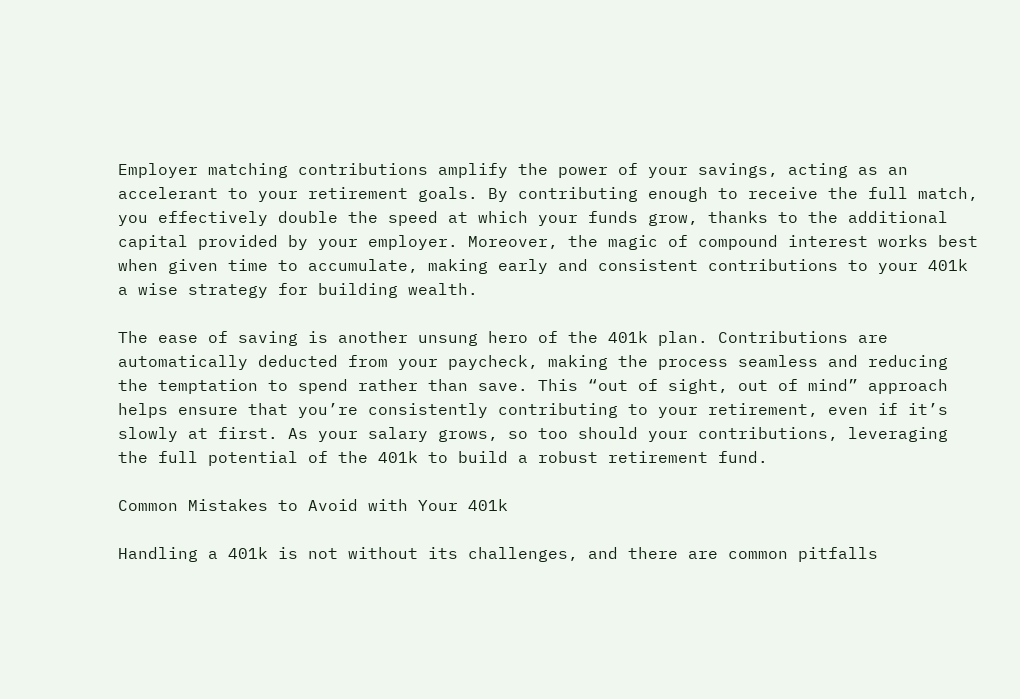Employer matching contributions amplify the power of your savings, acting as an accelerant to your retirement goals. By contributing enough to receive the full match, you effectively double the speed at which your funds grow, thanks to the additional capital provided by your employer. Moreover, the magic of compound interest works best when given time to accumulate, making early and consistent contributions to your 401k a wise strategy for building wealth.

The ease of saving is another unsung hero of the 401k plan. Contributions are automatically deducted from your paycheck, making the process seamless and reducing the temptation to spend rather than save. This “out of sight, out of mind” approach helps ensure that you’re consistently contributing to your retirement, even if it’s slowly at first. As your salary grows, so too should your contributions, leveraging the full potential of the 401k to build a robust retirement fund.

Common Mistakes to Avoid with Your 401k

Handling a 401k is not without its challenges, and there are common pitfalls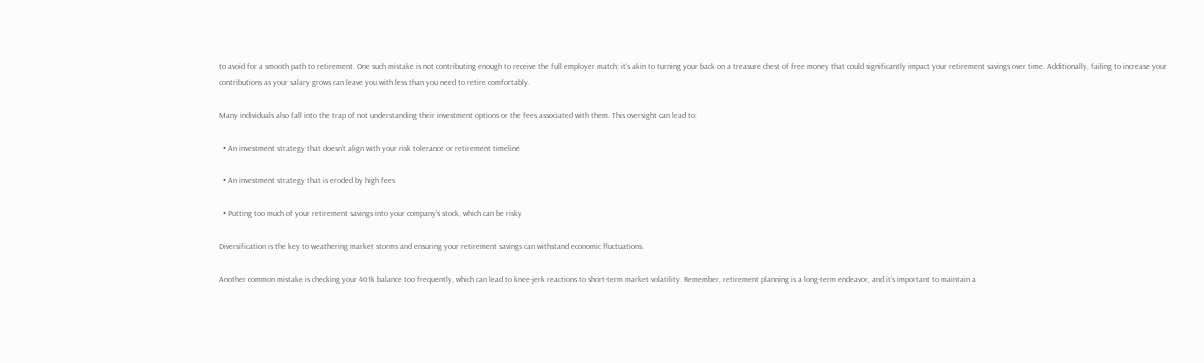to avoid for a smooth path to retirement. One such mistake is not contributing enough to receive the full employer match; it’s akin to turning your back on a treasure chest of free money that could significantly impact your retirement savings over time. Additionally, failing to increase your contributions as your salary grows can leave you with less than you need to retire comfortably.

Many individuals also fall into the trap of not understanding their investment options or the fees associated with them. This oversight can lead to:

  • An investment strategy that doesn’t align with your risk tolerance or retirement timeline

  • An investment strategy that is eroded by high fees

  • Putting too much of your retirement savings into your company’s stock, which can be risky

Diversification is the key to weathering market storms and ensuring your retirement savings can withstand economic fluctuations.

Another common mistake is checking your 401k balance too frequently, which can lead to knee-jerk reactions to short-term market volatility. Remember, retirement planning is a long-term endeavor, and it’s important to maintain a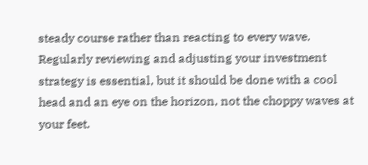steady course rather than reacting to every wave. Regularly reviewing and adjusting your investment strategy is essential, but it should be done with a cool head and an eye on the horizon, not the choppy waves at your feet.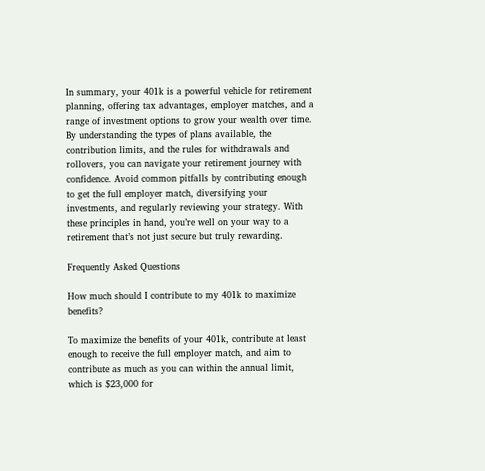In summary, your 401k is a powerful vehicle for retirement planning, offering tax advantages, employer matches, and a range of investment options to grow your wealth over time. By understanding the types of plans available, the contribution limits, and the rules for withdrawals and rollovers, you can navigate your retirement journey with confidence. Avoid common pitfalls by contributing enough to get the full employer match, diversifying your investments, and regularly reviewing your strategy. With these principles in hand, you’re well on your way to a retirement that’s not just secure but truly rewarding.

Frequently Asked Questions

How much should I contribute to my 401k to maximize benefits?

To maximize the benefits of your 401k, contribute at least enough to receive the full employer match, and aim to contribute as much as you can within the annual limit, which is $23,000 for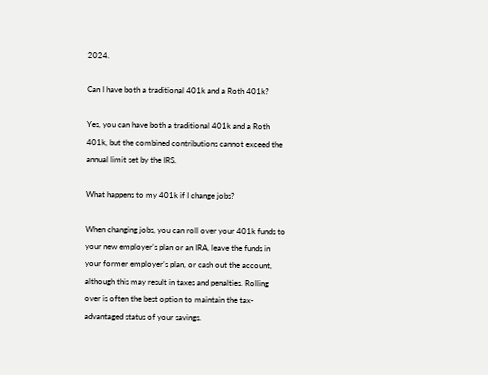2024.

Can I have both a traditional 401k and a Roth 401k?

Yes, you can have both a traditional 401k and a Roth 401k, but the combined contributions cannot exceed the annual limit set by the IRS.

What happens to my 401k if I change jobs?

When changing jobs, you can roll over your 401k funds to your new employer’s plan or an IRA, leave the funds in your former employer’s plan, or cash out the account, although this may result in taxes and penalties. Rolling over is often the best option to maintain the tax-advantaged status of your savings.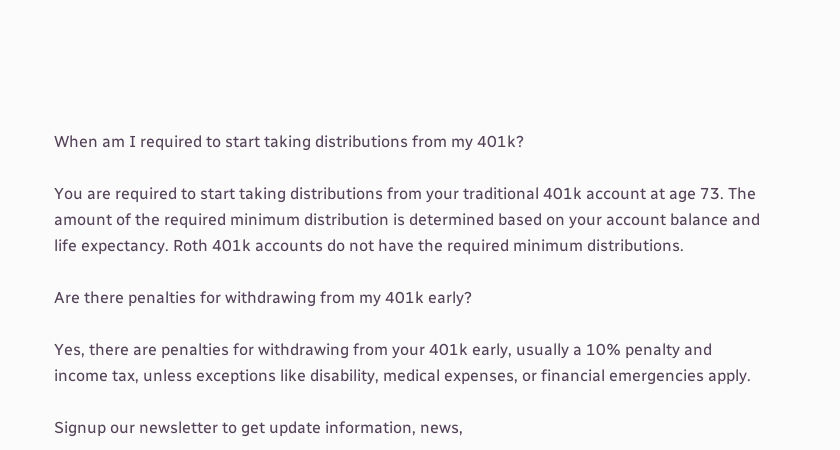When am I required to start taking distributions from my 401k?

You are required to start taking distributions from your traditional 401k account at age 73. The amount of the required minimum distribution is determined based on your account balance and life expectancy. Roth 401k accounts do not have the required minimum distributions.

Are there penalties for withdrawing from my 401k early?

Yes, there are penalties for withdrawing from your 401k early, usually a 10% penalty and income tax, unless exceptions like disability, medical expenses, or financial emergencies apply.

Signup our newsletter to get update information, news,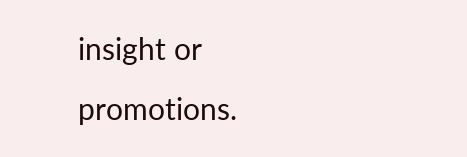insight or promotions.